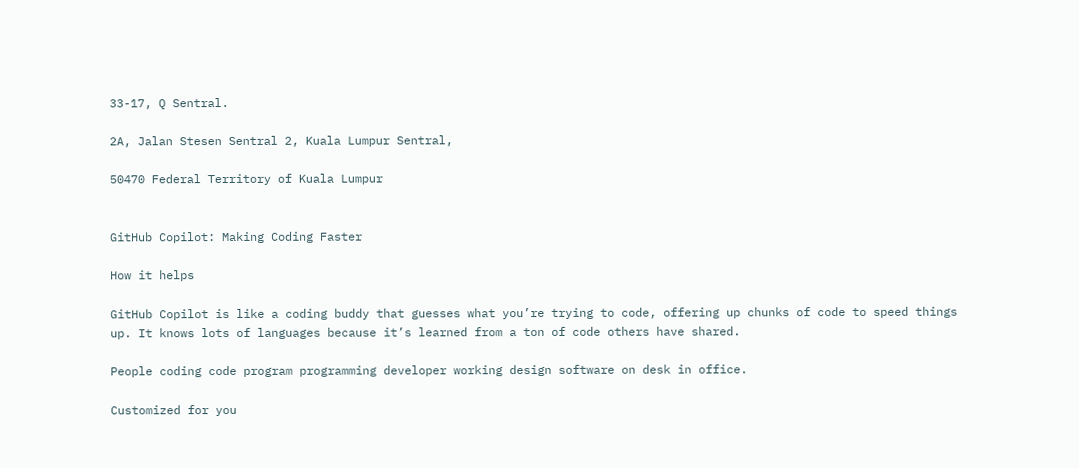33-17, Q Sentral.

2A, Jalan Stesen Sentral 2, Kuala Lumpur Sentral,

50470 Federal Territory of Kuala Lumpur


GitHub Copilot: Making Coding Faster

How it helps

GitHub Copilot is like a coding buddy that guesses what you’re trying to code, offering up chunks of code to speed things up. It knows lots of languages because it’s learned from a ton of code others have shared.

People coding code program programming developer working design software on desk in office.

Customized for you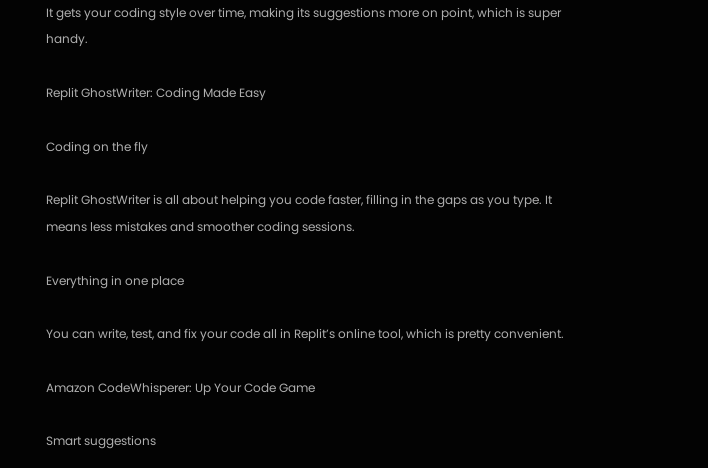It gets your coding style over time, making its suggestions more on point, which is super handy.

Replit GhostWriter: Coding Made Easy

Coding on the fly

Replit GhostWriter is all about helping you code faster, filling in the gaps as you type. It means less mistakes and smoother coding sessions.

Everything in one place

You can write, test, and fix your code all in Replit’s online tool, which is pretty convenient.

Amazon CodeWhisperer: Up Your Code Game

Smart suggestions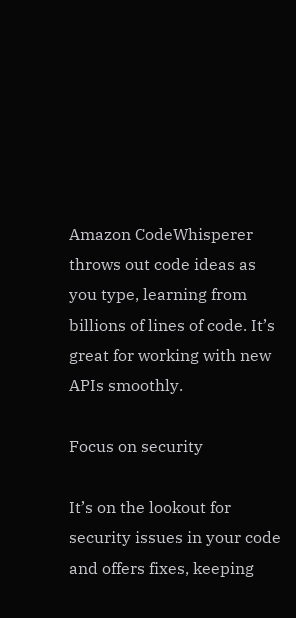Amazon CodeWhisperer throws out code ideas as you type, learning from billions of lines of code. It’s great for working with new APIs smoothly.

Focus on security

It’s on the lookout for security issues in your code and offers fixes, keeping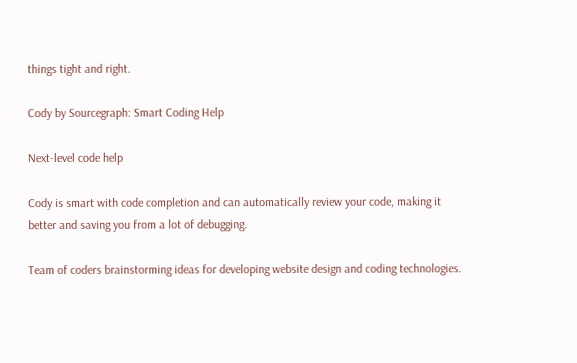things tight and right.

Cody by Sourcegraph: Smart Coding Help

Next-level code help

Cody is smart with code completion and can automatically review your code, making it better and saving you from a lot of debugging.

Team of coders brainstorming ideas for developing website design and coding technologies.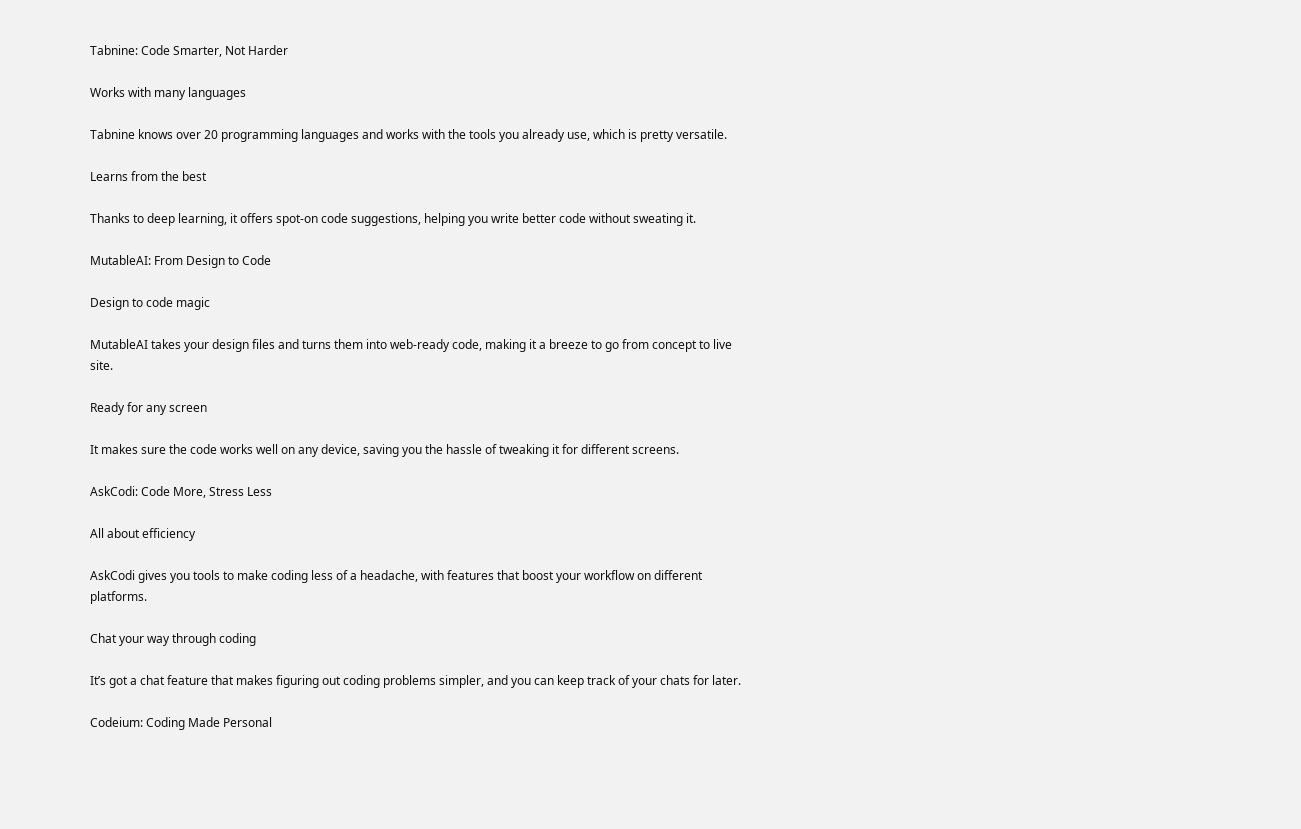Tabnine: Code Smarter, Not Harder

Works with many languages

Tabnine knows over 20 programming languages and works with the tools you already use, which is pretty versatile.

Learns from the best

Thanks to deep learning, it offers spot-on code suggestions, helping you write better code without sweating it.

MutableAI: From Design to Code

Design to code magic

MutableAI takes your design files and turns them into web-ready code, making it a breeze to go from concept to live site.

Ready for any screen

It makes sure the code works well on any device, saving you the hassle of tweaking it for different screens.

AskCodi: Code More, Stress Less

All about efficiency

AskCodi gives you tools to make coding less of a headache, with features that boost your workflow on different platforms.

Chat your way through coding

It’s got a chat feature that makes figuring out coding problems simpler, and you can keep track of your chats for later.

Codeium: Coding Made Personal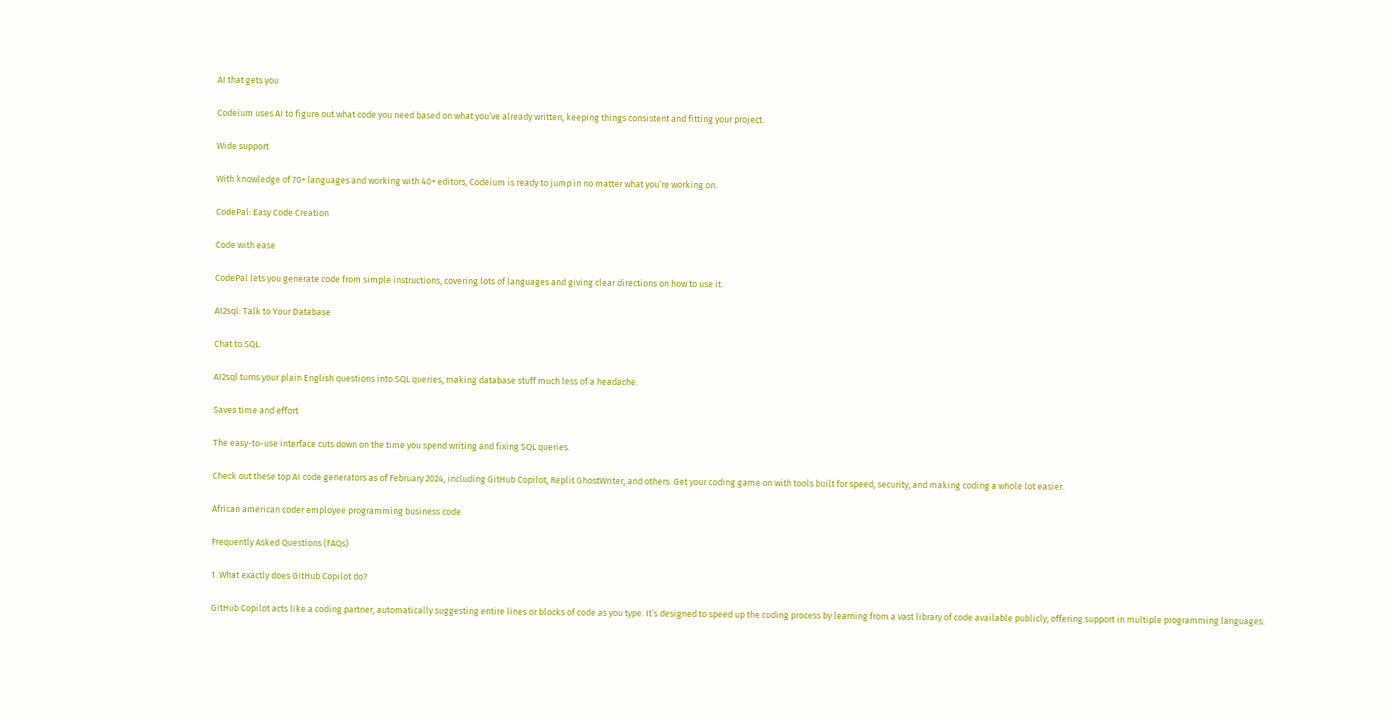AI that gets you

Codeium uses AI to figure out what code you need based on what you’ve already written, keeping things consistent and fitting your project.

Wide support

With knowledge of 70+ languages and working with 40+ editors, Codeium is ready to jump in no matter what you’re working on.

CodePal: Easy Code Creation

Code with ease

CodePal lets you generate code from simple instructions, covering lots of languages and giving clear directions on how to use it.

AI2sql: Talk to Your Database

Chat to SQL

AI2sql turns your plain English questions into SQL queries, making database stuff much less of a headache.

Saves time and effort

The easy-to-use interface cuts down on the time you spend writing and fixing SQL queries.

Check out these top AI code generators as of February 2024, including GitHub Copilot, Replit GhostWriter, and others. Get your coding game on with tools built for speed, security, and making coding a whole lot easier.

African american coder employee programming business code

Frequently Asked Questions (FAQs)

1. What exactly does GitHub Copilot do?

GitHub Copilot acts like a coding partner, automatically suggesting entire lines or blocks of code as you type. It’s designed to speed up the coding process by learning from a vast library of code available publicly, offering support in multiple programming languages.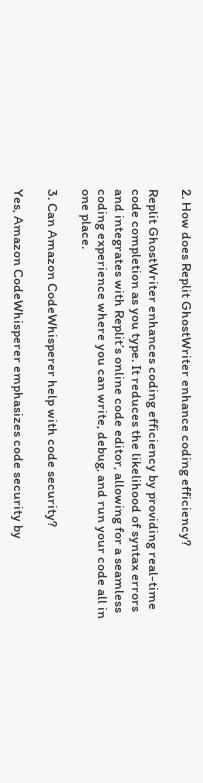2. How does Replit GhostWriter enhance coding efficiency?

Replit GhostWriter enhances coding efficiency by providing real-time code completion as you type. It reduces the likelihood of syntax errors and integrates with Replit’s online code editor, allowing for a seamless coding experience where you can write, debug, and run your code all in one place.

3. Can Amazon CodeWhisperer help with code security?

Yes, Amazon CodeWhisperer emphasizes code security by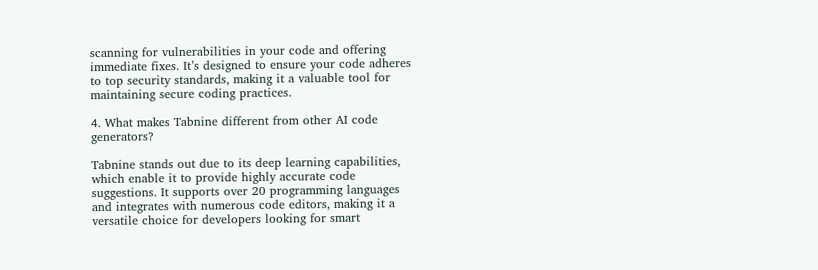scanning for vulnerabilities in your code and offering immediate fixes. It’s designed to ensure your code adheres to top security standards, making it a valuable tool for maintaining secure coding practices.

4. What makes Tabnine different from other AI code generators?

Tabnine stands out due to its deep learning capabilities, which enable it to provide highly accurate code suggestions. It supports over 20 programming languages and integrates with numerous code editors, making it a versatile choice for developers looking for smart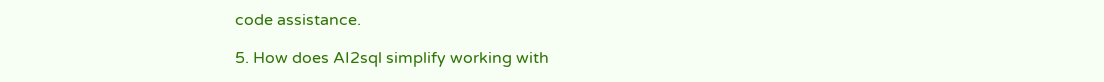code assistance.

5. How does AI2sql simplify working with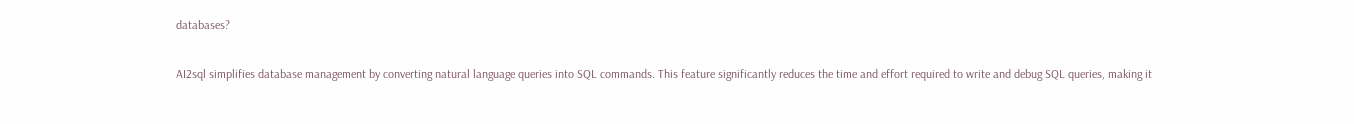databases?

AI2sql simplifies database management by converting natural language queries into SQL commands. This feature significantly reduces the time and effort required to write and debug SQL queries, making it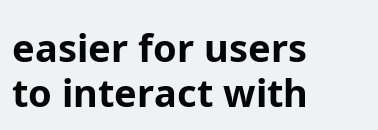easier for users to interact with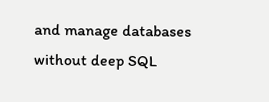and manage databases without deep SQL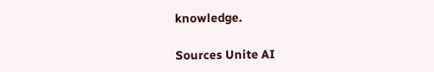knowledge.

Sources Unite AI